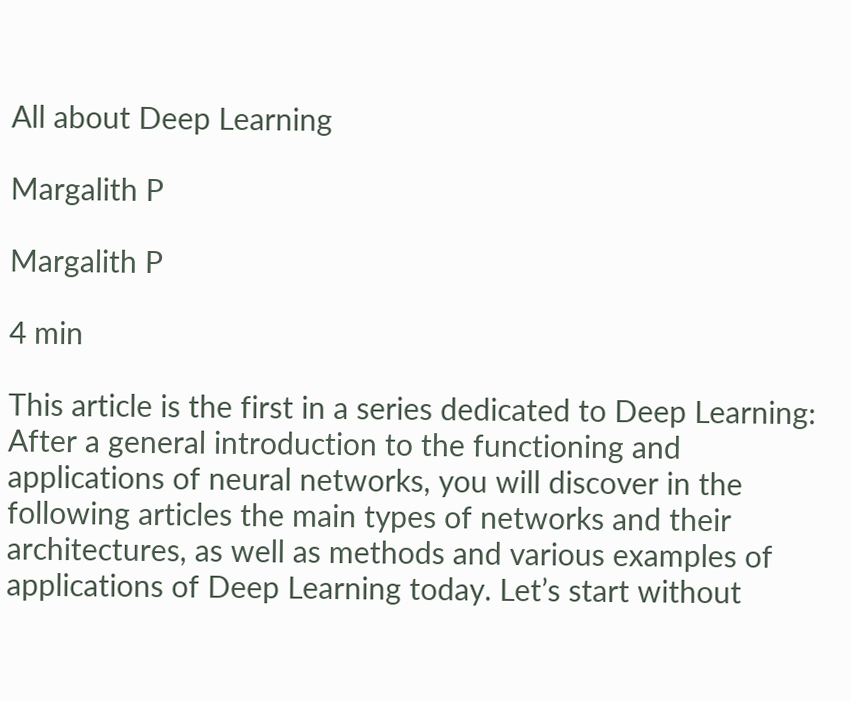All about Deep Learning

Margalith P

Margalith P

4 min

This article is the first in a series dedicated to Deep Learning: After a general introduction to the functioning and applications of neural networks, you will discover in the following articles the main types of networks and their architectures, as well as methods and various examples of applications of Deep Learning today. Let’s start without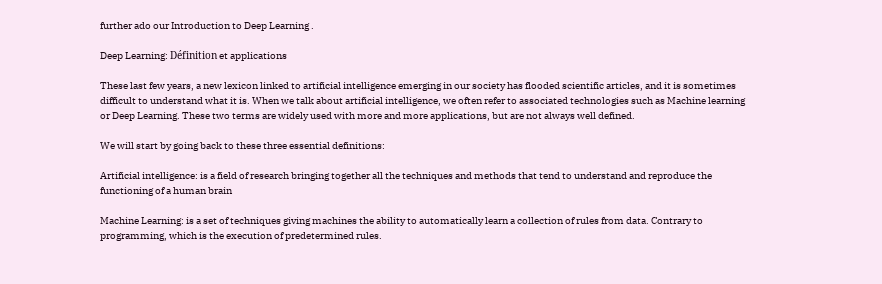further ado our Introduction to Deep Learning .

Deep Learning: Définition et applications

These last few years, a new lexicon linked to artificial intelligence emerging in our society has flooded scientific articles, and it is sometimes difficult to understand what it is. When we talk about artificial intelligence, we often refer to associated technologies such as Machine learning or Deep Learning. These two terms are widely used with more and more applications, but are not always well defined.

We will start by going back to these three essential definitions:

Artificial intelligence: is a field of research bringing together all the techniques and methods that tend to understand and reproduce the functioning of a human brain

Machine Learning: is a set of techniques giving machines the ability to automatically learn a collection of rules from data. Contrary to programming, which is the execution of predetermined rules.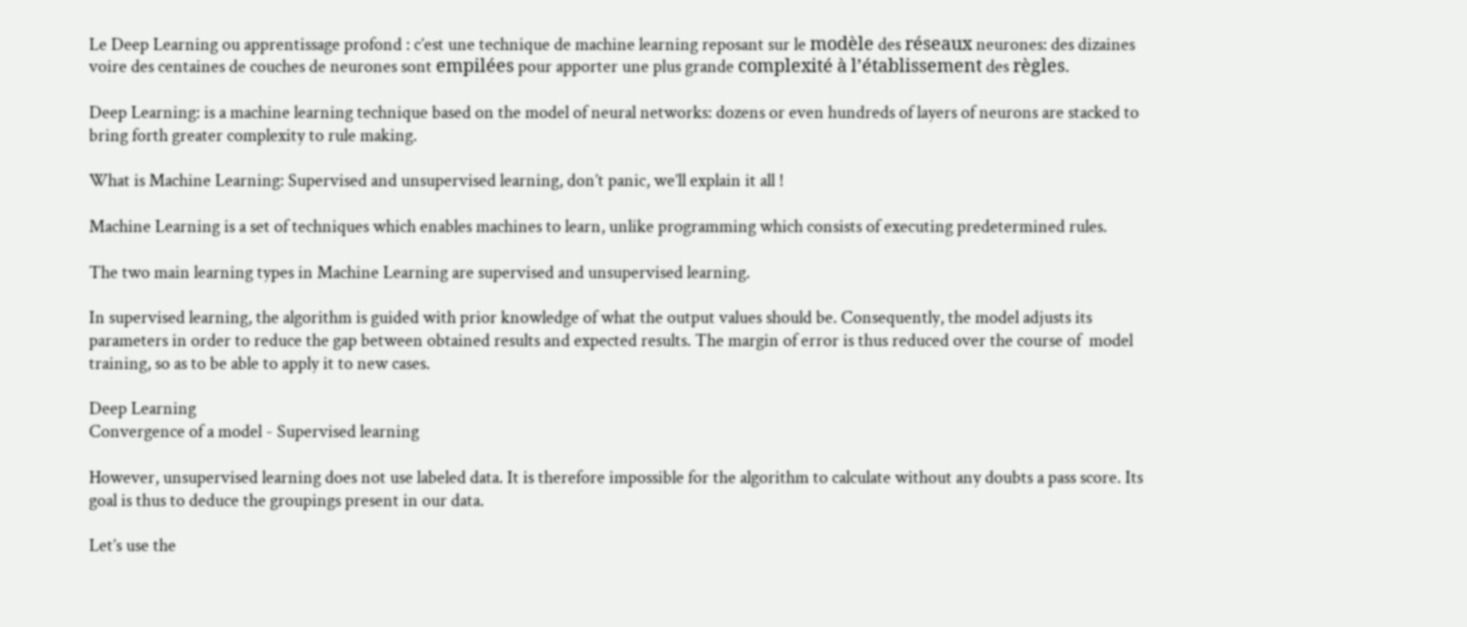Le Deep Learning ou apprentissage profond : c’est une technique de machine learning reposant sur le modèle des réseaux neurones: des dizaines voire des centaines de couches de neurones sont empilées pour apporter une plus grande complexité à l’établissement des règles.

Deep Learning: is a machine learning technique based on the model of neural networks: dozens or even hundreds of layers of neurons are stacked to bring forth greater complexity to rule making.

What is Machine Learning: Supervised and unsupervised learning, don’t panic, we’ll explain it all !

Machine Learning is a set of techniques which enables machines to learn, unlike programming which consists of executing predetermined rules.

The two main learning types in Machine Learning are supervised and unsupervised learning.

In supervised learning, the algorithm is guided with prior knowledge of what the output values should be. Consequently, the model adjusts its parameters in order to reduce the gap between obtained results and expected results. The margin of error is thus reduced over the course of  model training, so as to be able to apply it to new cases.

Deep Learning
Convergence of a model - Supervised learning

However, unsupervised learning does not use labeled data. It is therefore impossible for the algorithm to calculate without any doubts a pass score. Its goal is thus to deduce the groupings present in our data.

Let’s use the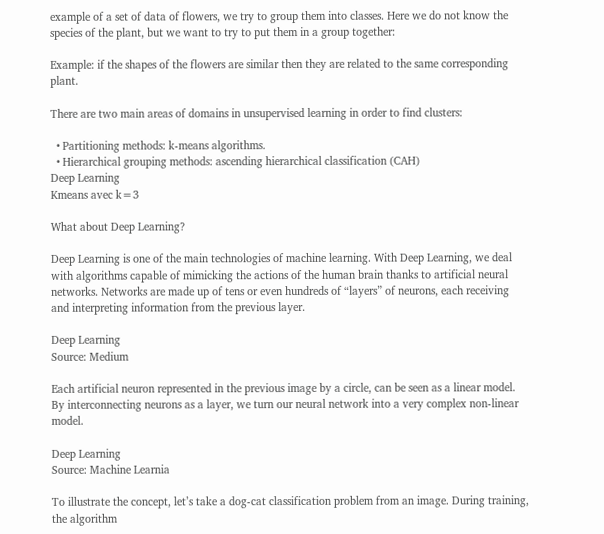example of a set of data of flowers, we try to group them into classes. Here we do not know the species of the plant, but we want to try to put them in a group together:

Example: if the shapes of the flowers are similar then they are related to the same corresponding plant.

There are two main areas of domains in unsupervised learning in order to find clusters:

  • Partitioning methods: k-means algorithms.
  • Hierarchical grouping methods: ascending hierarchical classification (CAH)
Deep Learning
Kmeans avec k=3

What about Deep Learning?

Deep Learning is one of the main technologies of machine learning. With Deep Learning, we deal with algorithms capable of mimicking the actions of the human brain thanks to artificial neural networks. Networks are made up of tens or even hundreds of “layers” of neurons, each receiving and interpreting information from the previous layer.

Deep Learning
Source: Medium

Each artificial neuron represented in the previous image by a circle, can be seen as a linear model. By interconnecting neurons as a layer, we turn our neural network into a very complex non-linear model.

Deep Learning
Source: Machine Learnia

To illustrate the concept, let’s take a dog-cat classification problem from an image. During training, the algorithm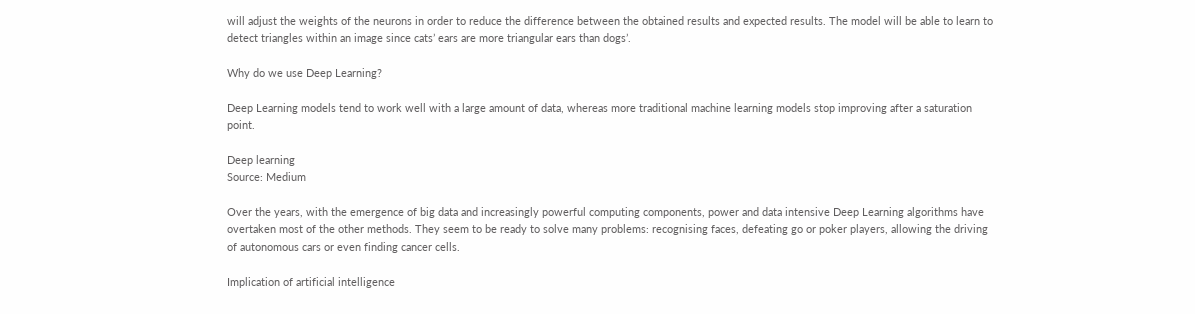will adjust the weights of the neurons in order to reduce the difference between the obtained results and expected results. The model will be able to learn to detect triangles within an image since cats’ ears are more triangular ears than dogs’.

Why do we use Deep Learning?

Deep Learning models tend to work well with a large amount of data, whereas more traditional machine learning models stop improving after a saturation point.

Deep learning
Source: Medium

Over the years, with the emergence of big data and increasingly powerful computing components, power and data intensive Deep Learning algorithms have overtaken most of the other methods. They seem to be ready to solve many problems: recognising faces, defeating go or poker players, allowing the driving of autonomous cars or even finding cancer cells.

Implication of artificial intelligence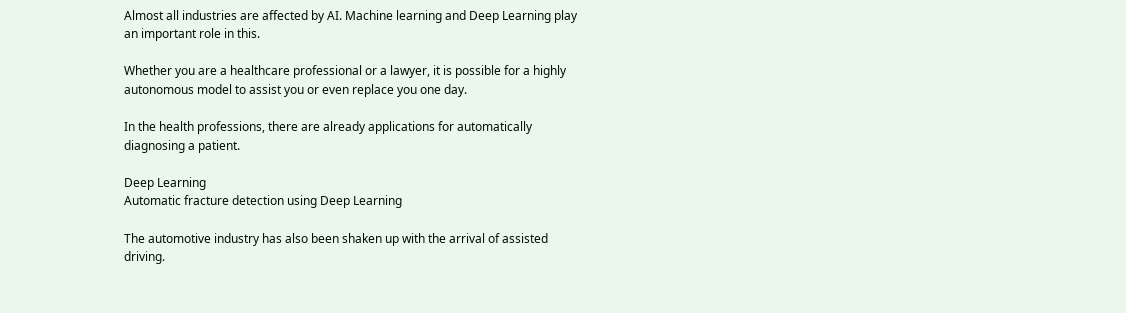Almost all industries are affected by AI. Machine learning and Deep Learning play an important role in this.

Whether you are a healthcare professional or a lawyer, it is possible for a highly autonomous model to assist you or even replace you one day.

In the health professions, there are already applications for automatically diagnosing a patient.

Deep Learning
Automatic fracture detection using Deep Learning

The automotive industry has also been shaken up with the arrival of assisted driving.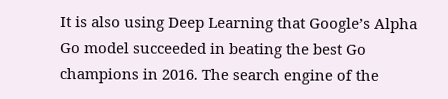It is also using Deep Learning that Google’s Alpha Go model succeeded in beating the best Go champions in 2016. The search engine of the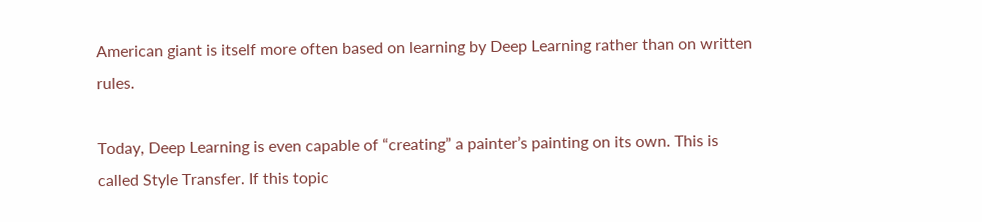American giant is itself more often based on learning by Deep Learning rather than on written rules.

Today, Deep Learning is even capable of “creating” a painter’s painting on its own. This is called Style Transfer. If this topic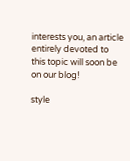interests you, an article entirely devoted to this topic will soon be on our blog!

style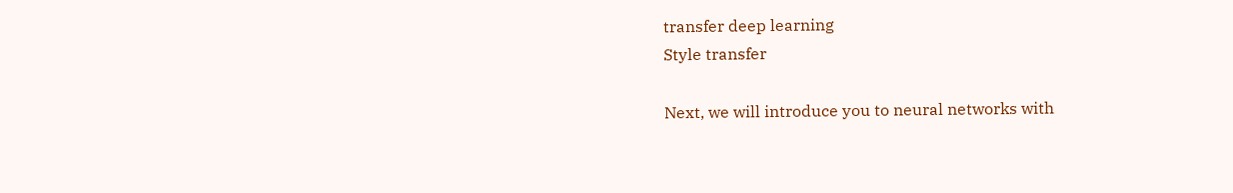transfer deep learning
Style transfer

Next, we will introduce you to neural networks with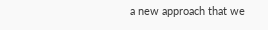a new approach that we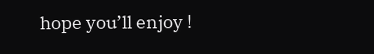hope you’ll enjoy !